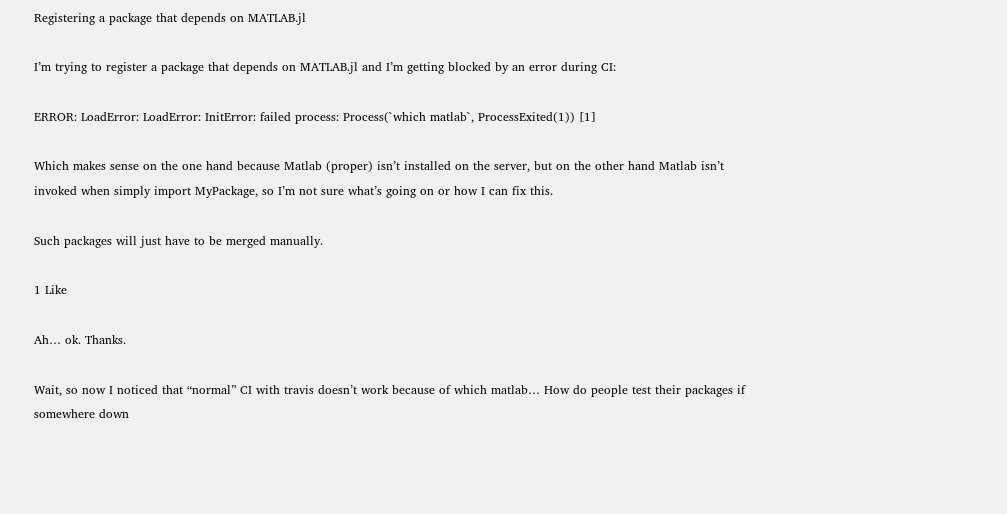Registering a package that depends on MATLAB.jl

I’m trying to register a package that depends on MATLAB.jl and I’m getting blocked by an error during CI:

ERROR: LoadError: LoadError: InitError: failed process: Process(`which matlab`, ProcessExited(1)) [1]

Which makes sense on the one hand because Matlab (proper) isn’t installed on the server, but on the other hand Matlab isn’t invoked when simply import MyPackage, so I’m not sure what’s going on or how I can fix this.

Such packages will just have to be merged manually.

1 Like

Ah… ok. Thanks.

Wait, so now I noticed that “normal” CI with travis doesn’t work because of which matlab… How do people test their packages if somewhere down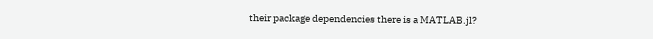their package dependencies there is a MATLAB.jl?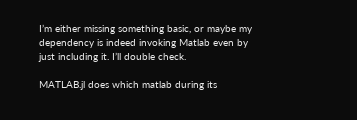I’m either missing something basic, or maybe my dependency is indeed invoking Matlab even by just including it. I’ll double check.

MATLAB.jl does which matlab during its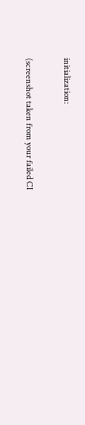initialization:

(screenshot taken from your failed CI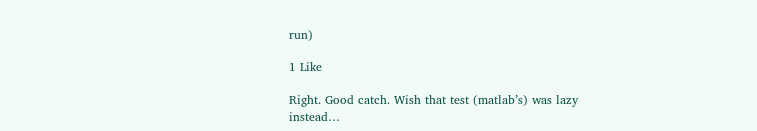run)

1 Like

Right. Good catch. Wish that test (matlab’s) was lazy instead…